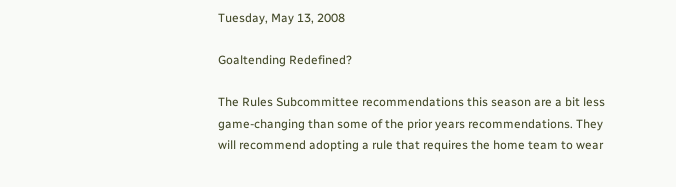Tuesday, May 13, 2008

Goaltending Redefined?

The Rules Subcommittee recommendations this season are a bit less game-changing than some of the prior years recommendations. They will recommend adopting a rule that requires the home team to wear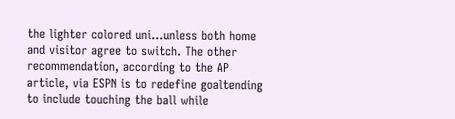the lighter colored uni...unless both home and visitor agree to switch. The other recommendation, according to the AP article, via ESPN is to redefine goaltending to include touching the ball while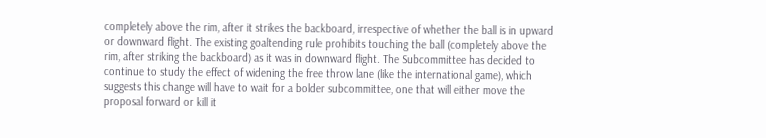completely above the rim, after it strikes the backboard, irrespective of whether the ball is in upward or downward flight. The existing goaltending rule prohibits touching the ball (completely above the rim, after striking the backboard) as it was in downward flight. The Subcommittee has decided to continue to study the effect of widening the free throw lane (like the international game), which suggests this change will have to wait for a bolder subcommittee, one that will either move the proposal forward or kill it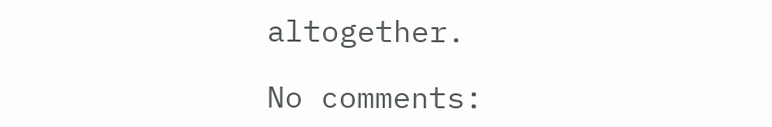altogether.

No comments: